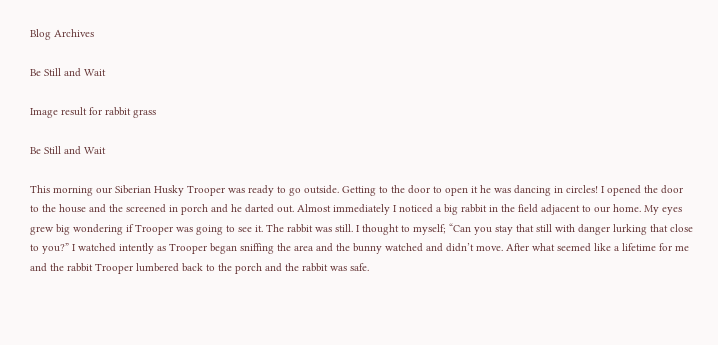Blog Archives

Be Still and Wait

Image result for rabbit grass

Be Still and Wait

This morning our Siberian Husky Trooper was ready to go outside. Getting to the door to open it he was dancing in circles! I opened the door to the house and the screened in porch and he darted out. Almost immediately I noticed a big rabbit in the field adjacent to our home. My eyes grew big wondering if Trooper was going to see it. The rabbit was still. I thought to myself; “Can you stay that still with danger lurking that close to you?” I watched intently as Trooper began sniffing the area and the bunny watched and didn’t move. After what seemed like a lifetime for me and the rabbit Trooper lumbered back to the porch and the rabbit was safe.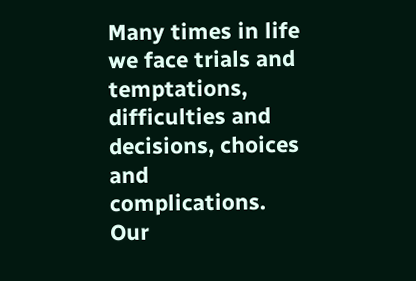Many times in life we face trials and temptations, difficulties and decisions, choices and complications. Our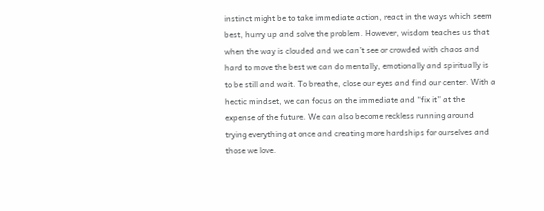instinct might be to take immediate action, react in the ways which seem best, hurry up and solve the problem. However, wisdom teaches us that when the way is clouded and we can’t see or crowded with chaos and hard to move the best we can do mentally, emotionally and spiritually is to be still and wait. To breathe, close our eyes and find our center. With a hectic mindset, we can focus on the immediate and “fix it” at the expense of the future. We can also become reckless running around trying everything at once and creating more hardships for ourselves and those we love.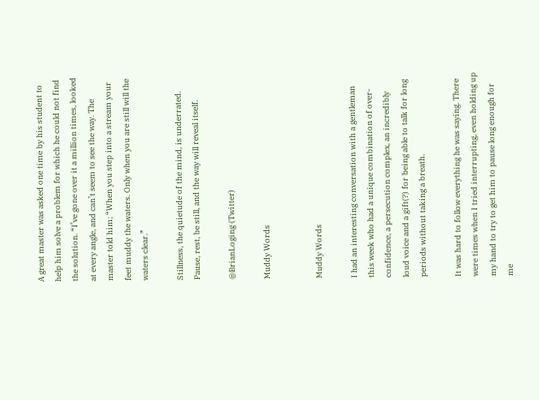A great master was asked one time by his student to help him solve a problem for which he could not find the solution. “I’ve gone over it a million times, looked at every angle, and can’t seem to see the way. The master told him; “When you step into a stream your feet muddy the waters. Only when you are still will the waters clear.”

Stillness, the quietude of the mind, is underrated. Pause, rest, be still, and the way will reveal itself.

@BrianLoging (Twitter)

Muddy Words


Muddy Words

I had an interesting conversation with a gentleman this week who had a unique combination of over-confidence, a persecution complex, an incredibly loud voice and a gift(?) for being able to talk for long periods without taking a breath.

It was hard to follow everything he was saying. There were times when I tried interrupting, even holding up my hand to try to get him to pause long enough for me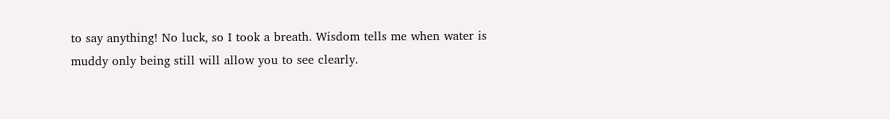to say anything! No luck, so I took a breath. Wisdom tells me when water is muddy only being still will allow you to see clearly.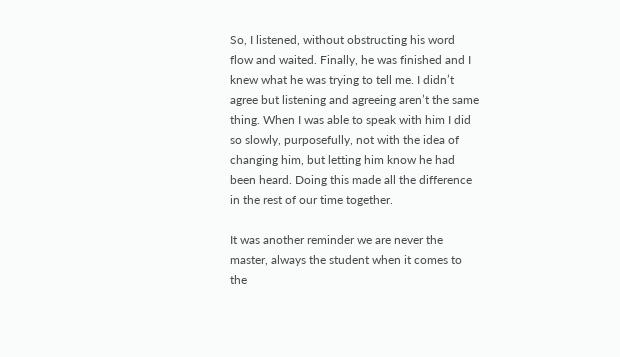So, I listened, without obstructing his word flow and waited. Finally, he was finished and I knew what he was trying to tell me. I didn’t agree but listening and agreeing aren’t the same thing. When I was able to speak with him I did so slowly, purposefully, not with the idea of changing him, but letting him know he had been heard. Doing this made all the difference in the rest of our time together.

It was another reminder we are never the master, always the student when it comes to the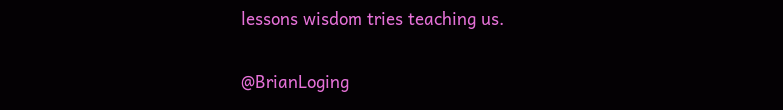lessons wisdom tries teaching us.

@BrianLoging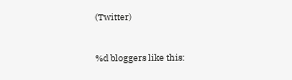(Twitter)


%d bloggers like this: